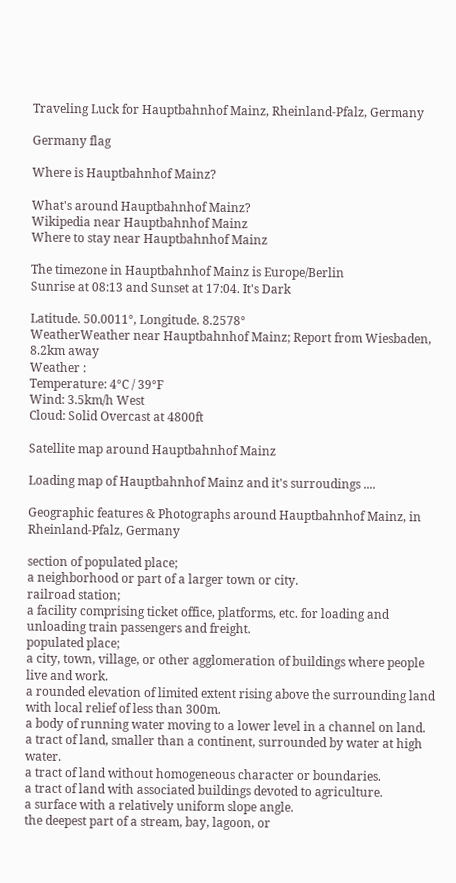Traveling Luck for Hauptbahnhof Mainz, Rheinland-Pfalz, Germany

Germany flag

Where is Hauptbahnhof Mainz?

What's around Hauptbahnhof Mainz?
Wikipedia near Hauptbahnhof Mainz
Where to stay near Hauptbahnhof Mainz

The timezone in Hauptbahnhof Mainz is Europe/Berlin
Sunrise at 08:13 and Sunset at 17:04. It's Dark

Latitude. 50.0011°, Longitude. 8.2578°
WeatherWeather near Hauptbahnhof Mainz; Report from Wiesbaden, 8.2km away
Weather :
Temperature: 4°C / 39°F
Wind: 3.5km/h West
Cloud: Solid Overcast at 4800ft

Satellite map around Hauptbahnhof Mainz

Loading map of Hauptbahnhof Mainz and it's surroudings ....

Geographic features & Photographs around Hauptbahnhof Mainz, in Rheinland-Pfalz, Germany

section of populated place;
a neighborhood or part of a larger town or city.
railroad station;
a facility comprising ticket office, platforms, etc. for loading and unloading train passengers and freight.
populated place;
a city, town, village, or other agglomeration of buildings where people live and work.
a rounded elevation of limited extent rising above the surrounding land with local relief of less than 300m.
a body of running water moving to a lower level in a channel on land.
a tract of land, smaller than a continent, surrounded by water at high water.
a tract of land without homogeneous character or boundaries.
a tract of land with associated buildings devoted to agriculture.
a surface with a relatively uniform slope angle.
the deepest part of a stream, bay, lagoon, or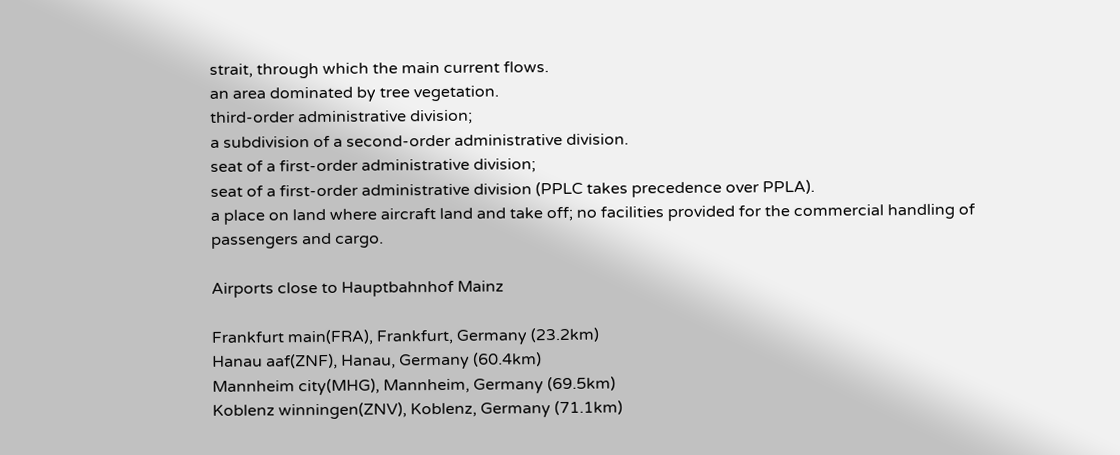strait, through which the main current flows.
an area dominated by tree vegetation.
third-order administrative division;
a subdivision of a second-order administrative division.
seat of a first-order administrative division;
seat of a first-order administrative division (PPLC takes precedence over PPLA).
a place on land where aircraft land and take off; no facilities provided for the commercial handling of passengers and cargo.

Airports close to Hauptbahnhof Mainz

Frankfurt main(FRA), Frankfurt, Germany (23.2km)
Hanau aaf(ZNF), Hanau, Germany (60.4km)
Mannheim city(MHG), Mannheim, Germany (69.5km)
Koblenz winningen(ZNV), Koblenz, Germany (71.1km)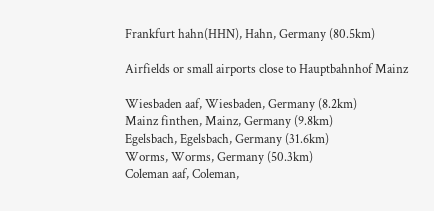Frankfurt hahn(HHN), Hahn, Germany (80.5km)

Airfields or small airports close to Hauptbahnhof Mainz

Wiesbaden aaf, Wiesbaden, Germany (8.2km)
Mainz finthen, Mainz, Germany (9.8km)
Egelsbach, Egelsbach, Germany (31.6km)
Worms, Worms, Germany (50.3km)
Coleman aaf, Coleman,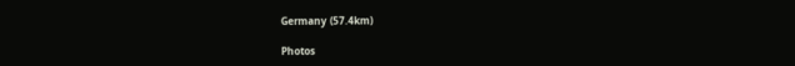Germany (57.4km)

Photos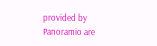provided by Panoramio are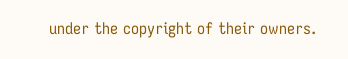under the copyright of their owners.